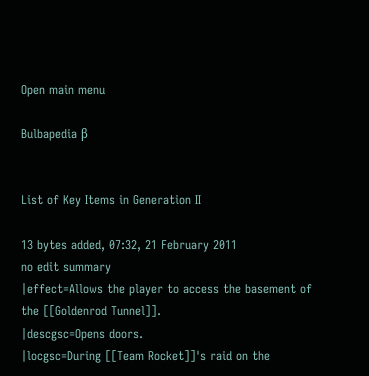Open main menu

Bulbapedia β


List of Key Items in Generation II

13 bytes added, 07:32, 21 February 2011
no edit summary
|effect=Allows the player to access the basement of the [[Goldenrod Tunnel]].
|descgsc=Opens doors.
|locgsc=During [[Team Rocket]]'s raid on the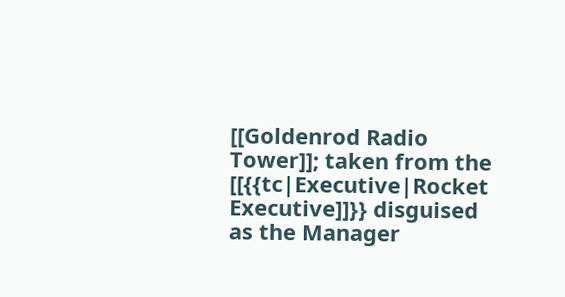[[Goldenrod Radio Tower]]; taken from the [[{{tc|Executive|Rocket Executive]]}} disguised as the Manager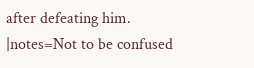after defeating him.
|notes=Not to be confused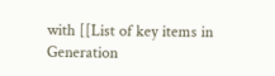with [[List of key items in Generation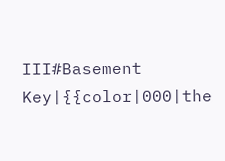III#Basement Key|{{color|000|the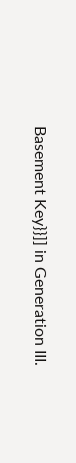Basement Key}}]] in Generation III.